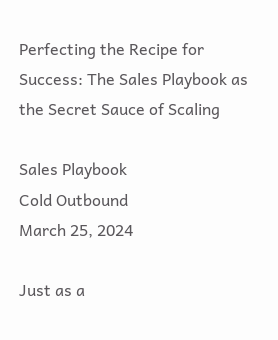Perfecting the Recipe for Success: The Sales Playbook as the Secret Sauce of Scaling

Sales Playbook
Cold Outbound
March 25, 2024

Just as a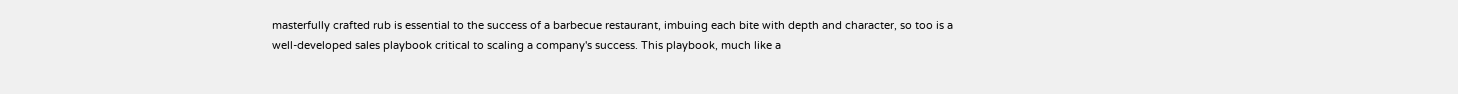masterfully crafted rub is essential to the success of a barbecue restaurant, imbuing each bite with depth and character, so too is a well-developed sales playbook critical to scaling a company's success. This playbook, much like a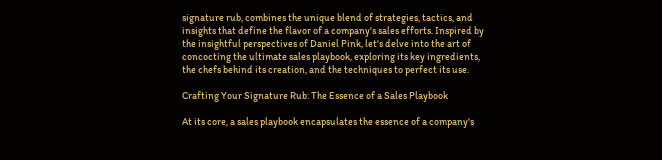signature rub, combines the unique blend of strategies, tactics, and insights that define the flavor of a company's sales efforts. Inspired by the insightful perspectives of Daniel Pink, let's delve into the art of concocting the ultimate sales playbook, exploring its key ingredients, the chefs behind its creation, and the techniques to perfect its use.

Crafting Your Signature Rub: The Essence of a Sales Playbook

At its core, a sales playbook encapsulates the essence of a company's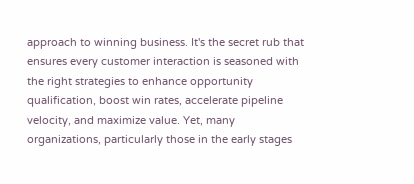approach to winning business. It's the secret rub that ensures every customer interaction is seasoned with the right strategies to enhance opportunity qualification, boost win rates, accelerate pipeline velocity, and maximize value. Yet, many organizations, particularly those in the early stages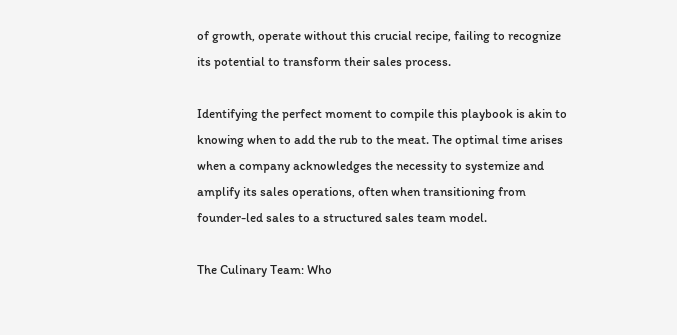of growth, operate without this crucial recipe, failing to recognize its potential to transform their sales process.

Identifying the perfect moment to compile this playbook is akin to knowing when to add the rub to the meat. The optimal time arises when a company acknowledges the necessity to systemize and amplify its sales operations, often when transitioning from founder-led sales to a structured sales team model.

The Culinary Team: Who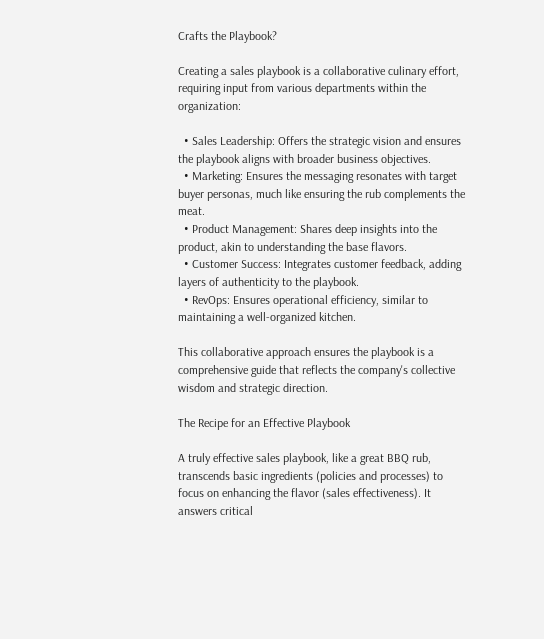Crafts the Playbook?

Creating a sales playbook is a collaborative culinary effort, requiring input from various departments within the organization:

  • Sales Leadership: Offers the strategic vision and ensures the playbook aligns with broader business objectives.
  • Marketing: Ensures the messaging resonates with target buyer personas, much like ensuring the rub complements the meat.
  • Product Management: Shares deep insights into the product, akin to understanding the base flavors.
  • Customer Success: Integrates customer feedback, adding layers of authenticity to the playbook.
  • RevOps: Ensures operational efficiency, similar to maintaining a well-organized kitchen.

This collaborative approach ensures the playbook is a comprehensive guide that reflects the company's collective wisdom and strategic direction.

The Recipe for an Effective Playbook

A truly effective sales playbook, like a great BBQ rub, transcends basic ingredients (policies and processes) to focus on enhancing the flavor (sales effectiveness). It answers critical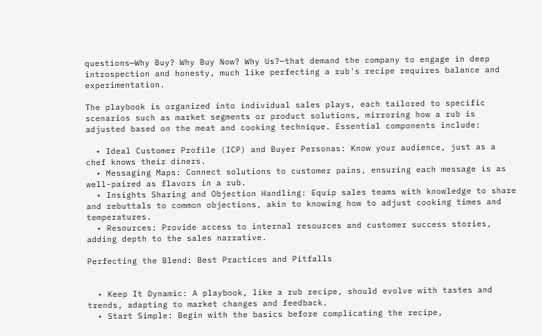questions—Why Buy? Why Buy Now? Why Us?—that demand the company to engage in deep introspection and honesty, much like perfecting a rub's recipe requires balance and experimentation.

The playbook is organized into individual sales plays, each tailored to specific scenarios such as market segments or product solutions, mirroring how a rub is adjusted based on the meat and cooking technique. Essential components include:

  • Ideal Customer Profile (ICP) and Buyer Personas: Know your audience, just as a chef knows their diners.
  • Messaging Maps: Connect solutions to customer pains, ensuring each message is as well-paired as flavors in a rub.
  • Insights Sharing and Objection Handling: Equip sales teams with knowledge to share and rebuttals to common objections, akin to knowing how to adjust cooking times and temperatures.
  • Resources: Provide access to internal resources and customer success stories, adding depth to the sales narrative.

Perfecting the Blend: Best Practices and Pitfalls


  • Keep It Dynamic: A playbook, like a rub recipe, should evolve with tastes and trends, adapting to market changes and feedback.
  • Start Simple: Begin with the basics before complicating the recipe,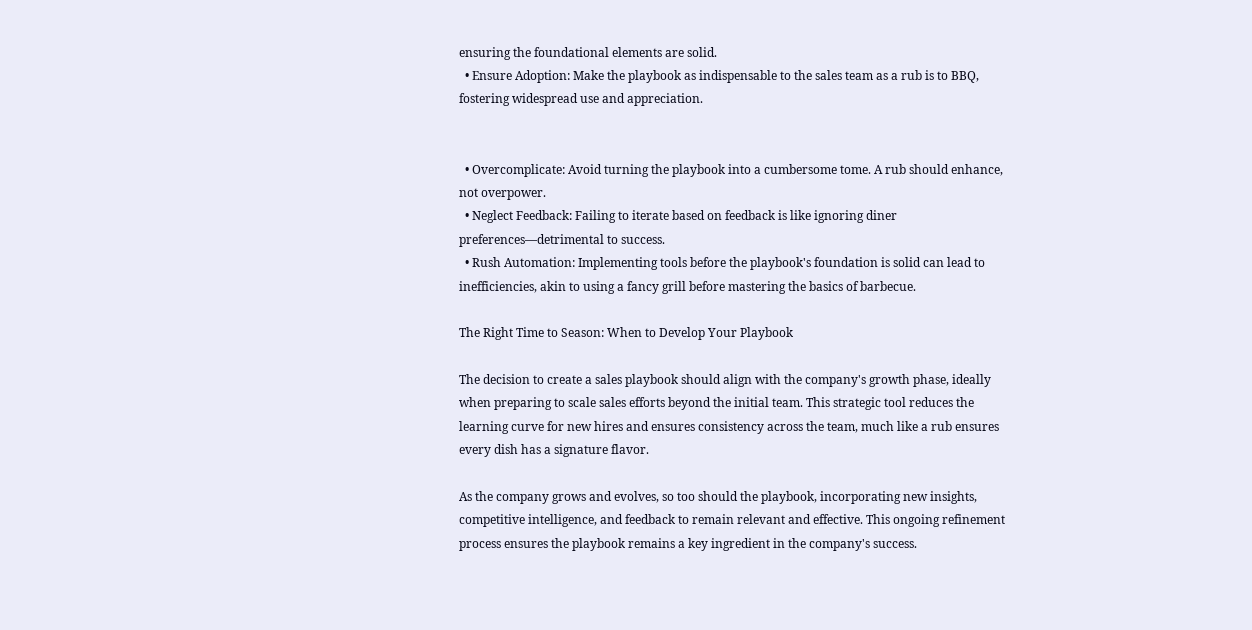ensuring the foundational elements are solid.
  • Ensure Adoption: Make the playbook as indispensable to the sales team as a rub is to BBQ, fostering widespread use and appreciation.


  • Overcomplicate: Avoid turning the playbook into a cumbersome tome. A rub should enhance, not overpower.
  • Neglect Feedback: Failing to iterate based on feedback is like ignoring diner preferences—detrimental to success.
  • Rush Automation: Implementing tools before the playbook's foundation is solid can lead to inefficiencies, akin to using a fancy grill before mastering the basics of barbecue.

The Right Time to Season: When to Develop Your Playbook

The decision to create a sales playbook should align with the company's growth phase, ideally when preparing to scale sales efforts beyond the initial team. This strategic tool reduces the learning curve for new hires and ensures consistency across the team, much like a rub ensures every dish has a signature flavor.

As the company grows and evolves, so too should the playbook, incorporating new insights, competitive intelligence, and feedback to remain relevant and effective. This ongoing refinement process ensures the playbook remains a key ingredient in the company's success.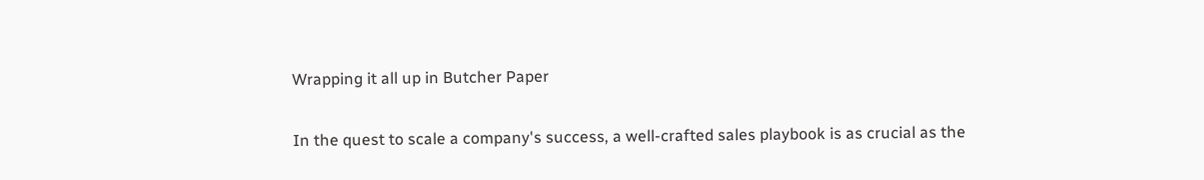Wrapping it all up in Butcher Paper

In the quest to scale a company's success, a well-crafted sales playbook is as crucial as the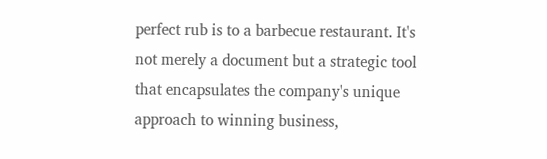perfect rub is to a barbecue restaurant. It's not merely a document but a strategic tool that encapsulates the company's unique approach to winning business,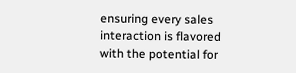ensuring every sales interaction is flavored with the potential for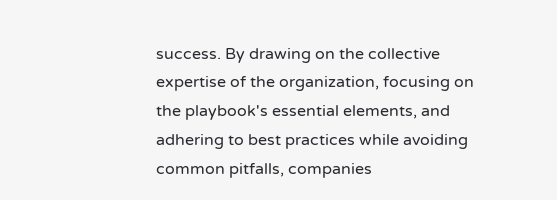success. By drawing on the collective expertise of the organization, focusing on the playbook's essential elements, and adhering to best practices while avoiding common pitfalls, companies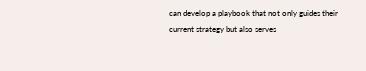can develop a playbook that not only guides their current strategy but also serves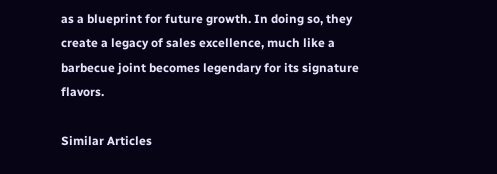as a blueprint for future growth. In doing so, they create a legacy of sales excellence, much like a barbecue joint becomes legendary for its signature flavors.

Similar Articles